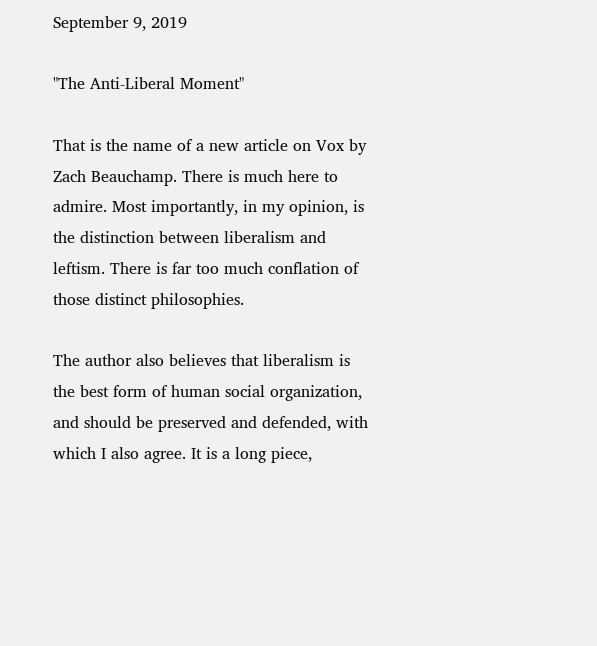September 9, 2019

"The Anti-Liberal Moment"

That is the name of a new article on Vox by Zach Beauchamp. There is much here to admire. Most importantly, in my opinion, is the distinction between liberalism and leftism. There is far too much conflation of those distinct philosophies.

The author also believes that liberalism is the best form of human social organization, and should be preserved and defended, with which I also agree. It is a long piece,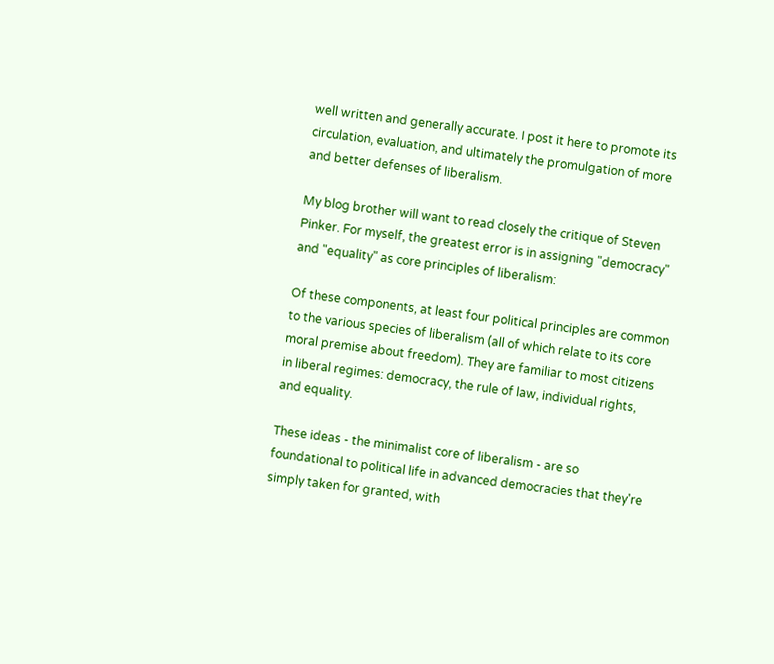well written and generally accurate. I post it here to promote its circulation, evaluation, and ultimately the promulgation of more and better defenses of liberalism.

My blog brother will want to read closely the critique of Steven Pinker. For myself, the greatest error is in assigning "democracy" and "equality" as core principles of liberalism:

Of these components, at least four political principles are common to the various species of liberalism (all of which relate to its core moral premise about freedom). They are familiar to most citizens in liberal regimes: democracy, the rule of law, individual rights, and equality.

These ideas - the minimalist core of liberalism - are so foundational to political life in advanced democracies that they're simply taken for granted, with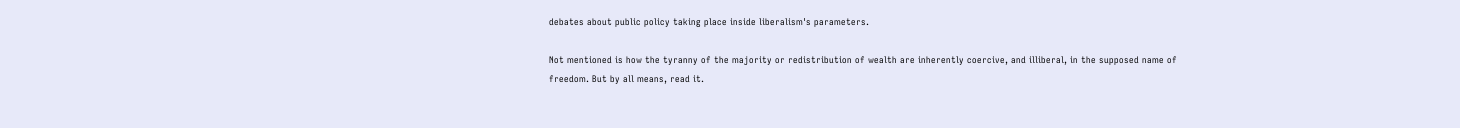debates about public policy taking place inside liberalism's parameters.

Not mentioned is how the tyranny of the majority or redistribution of wealth are inherently coercive, and illiberal, in the supposed name of freedom. But by all means, read it.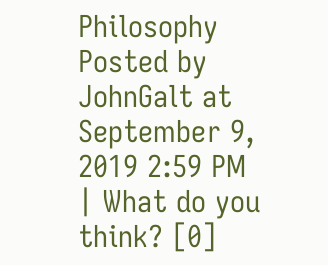Philosophy Posted by JohnGalt at September 9, 2019 2:59 PM
| What do you think? [0]